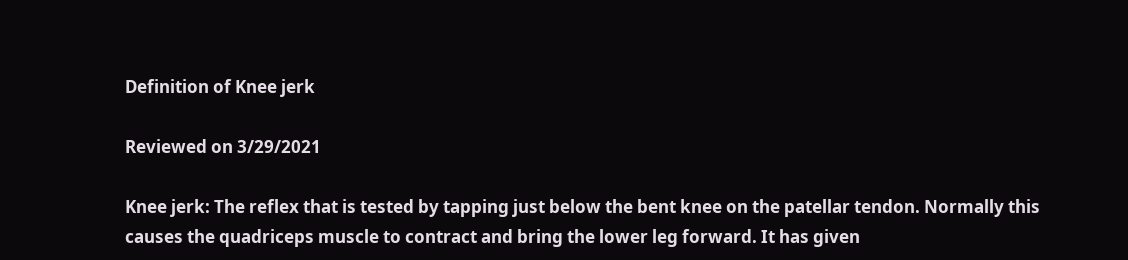Definition of Knee jerk

Reviewed on 3/29/2021

Knee jerk: The reflex that is tested by tapping just below the bent knee on the patellar tendon. Normally this causes the quadriceps muscle to contract and bring the lower leg forward. It has given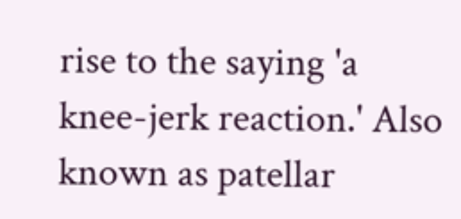rise to the saying 'a knee-jerk reaction.' Also known as patellar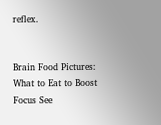reflex.


Brain Food Pictures: What to Eat to Boost Focus See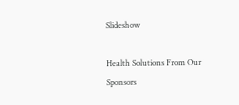Slideshow

Health Solutions From Our Sponsors